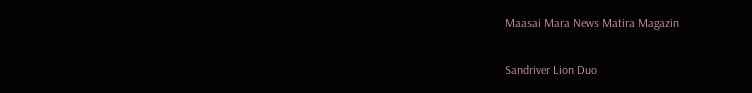Maasai Mara News Matira Magazin

Sandriver Lion Duo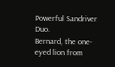Powerful Sandriver Duo.
Bernard, the one-eyed lion from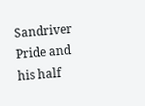Sandriver Pride and his half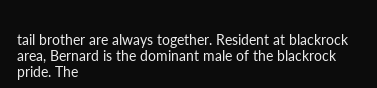tail brother are always together. Resident at blackrock area, Bernard is the dominant male of the blackrock pride. The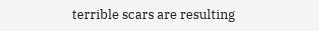terrible scars are resulting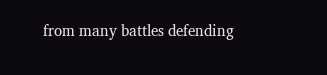from many battles defending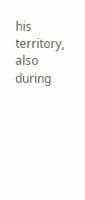his territory, also during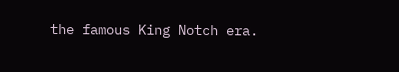the famous King Notch era.